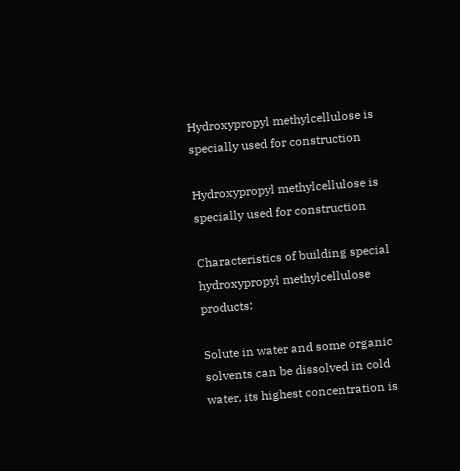Hydroxypropyl methylcellulose is specially used for construction

Hydroxypropyl methylcellulose is specially used for construction

Characteristics of building special hydroxypropyl methylcellulose products:

Solute in water and some organic solvents can be dissolved in cold water, its highest concentration is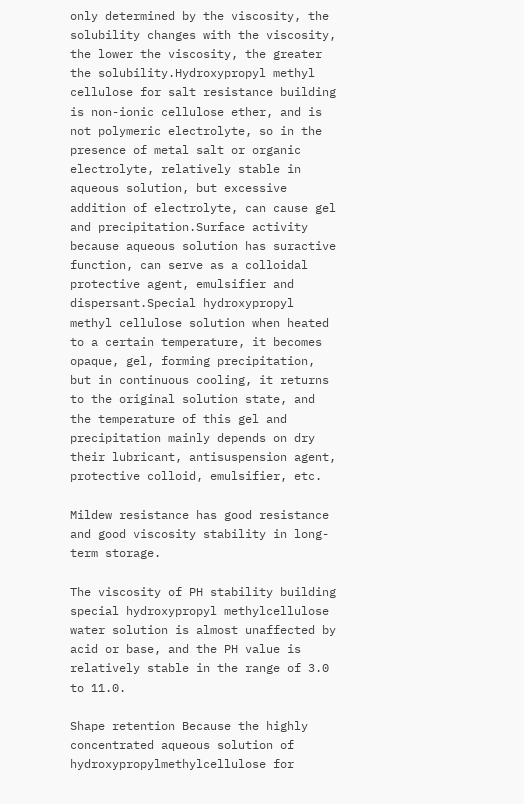only determined by the viscosity, the solubility changes with the viscosity, the lower the viscosity, the greater the solubility.Hydroxypropyl methyl cellulose for salt resistance building is non-ionic cellulose ether, and is not polymeric electrolyte, so in the presence of metal salt or organic electrolyte, relatively stable in aqueous solution, but excessive addition of electrolyte, can cause gel and precipitation.Surface activity because aqueous solution has suractive function, can serve as a colloidal protective agent, emulsifier and dispersant.Special hydroxypropyl methyl cellulose solution when heated to a certain temperature, it becomes opaque, gel, forming precipitation, but in continuous cooling, it returns to the original solution state, and the temperature of this gel and precipitation mainly depends on dry their lubricant, antisuspension agent, protective colloid, emulsifier, etc.

Mildew resistance has good resistance and good viscosity stability in long-term storage.

The viscosity of PH stability building special hydroxypropyl methylcellulose water solution is almost unaffected by acid or base, and the PH value is relatively stable in the range of 3.0 to 11.0.

Shape retention Because the highly concentrated aqueous solution of hydroxypropylmethylcellulose for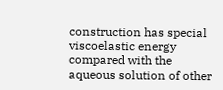construction has special viscoelastic energy compared with the aqueous solution of other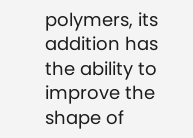polymers, its addition has the ability to improve the shape of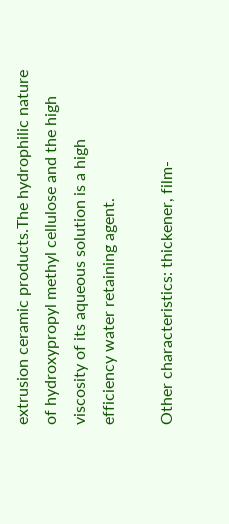extrusion ceramic products.The hydrophilic nature of hydroxypropyl methyl cellulose and the high viscosity of its aqueous solution is a high efficiency water retaining agent.

Other characteristics: thickener, film-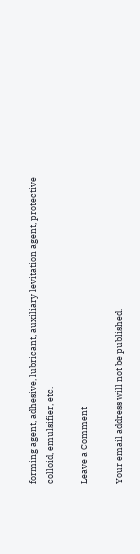forming agent, adhesive, lubricant, auxiliary levitation agent, protective colloid, emulsifier, etc.

Leave a Comment

Your email address will not be published.